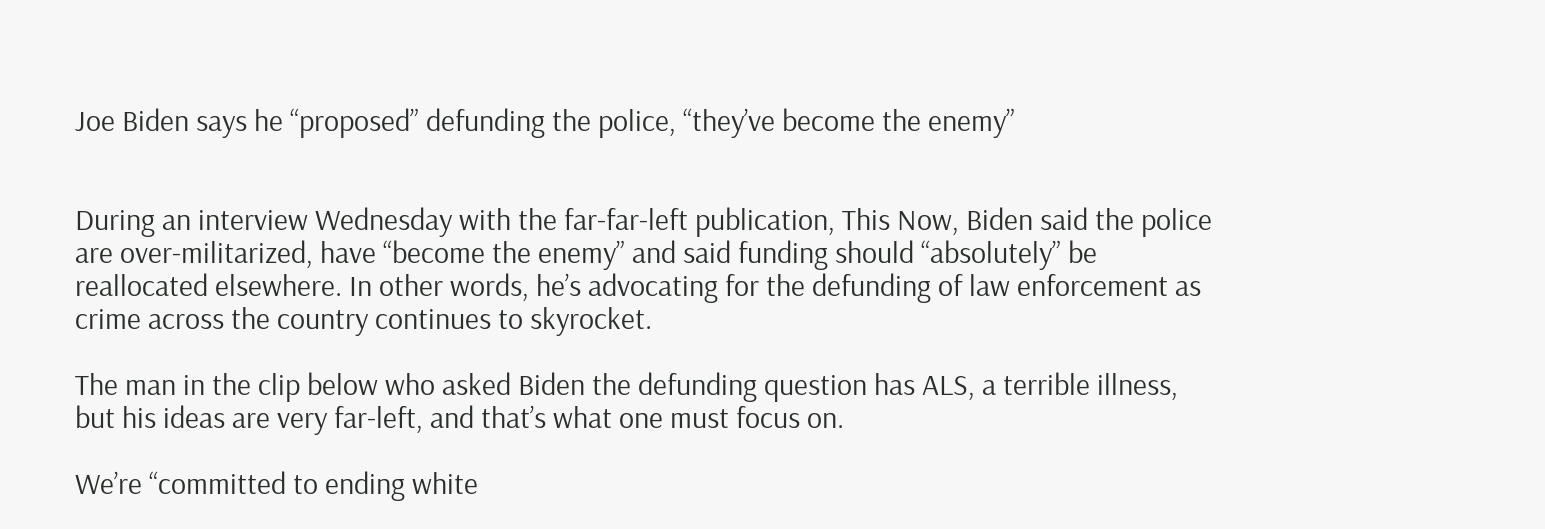Joe Biden says he “proposed” defunding the police, “they’ve become the enemy”


During an interview Wednesday with the far-far-left publication, This Now, Biden said the police are over-militarized, have “become the enemy” and said funding should “absolutely” be reallocated elsewhere. In other words, he’s advocating for the defunding of law enforcement as crime across the country continues to skyrocket.

The man in the clip below who asked Biden the defunding question has ALS, a terrible illness, but his ideas are very far-left, and that’s what one must focus on.

We’re “committed to ending white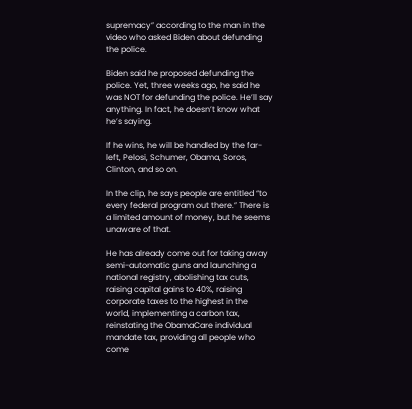supremacy” according to the man in the video who asked Biden about defunding the police.

Biden said he proposed defunding the police. Yet, three weeks ago, he said he was NOT for defunding the police. He’ll say anything. In fact, he doesn’t know what he’s saying.

If he wins, he will be handled by the far-left, Pelosi, Schumer, Obama, Soros, Clinton, and so on.

In the clip, he says people are entitled “to every federal program out there.” There is a limited amount of money, but he seems unaware of that.

He has already come out for taking away semi-automatic guns and launching a national registry, abolishing tax cuts, raising capital gains to 40%, raising corporate taxes to the highest in the world, implementing a carbon tax, reinstating the ObamaCare individual mandate tax, providing all people who come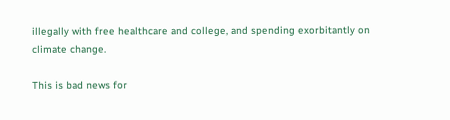illegally with free healthcare and college, and spending exorbitantly on climate change.

This is bad news for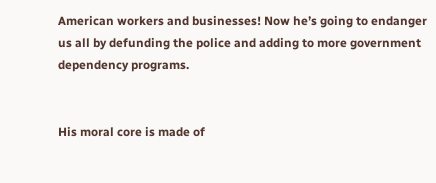American workers and businesses! Now he’s going to endanger us all by defunding the police and adding to more government dependency programs.


His moral core is made of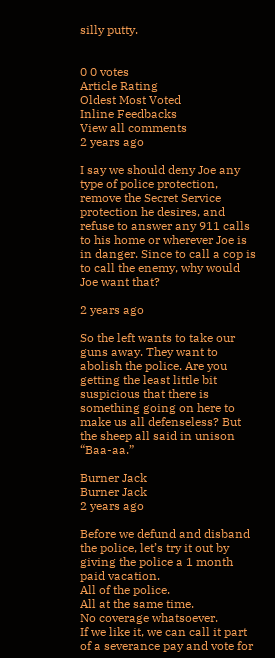silly putty.


0 0 votes
Article Rating
Oldest Most Voted
Inline Feedbacks
View all comments
2 years ago

I say we should deny Joe any type of police protection, remove the Secret Service protection he desires, and refuse to answer any 911 calls to his home or wherever Joe is in danger. Since to call a cop is to call the enemy, why would Joe want that?

2 years ago

So the left wants to take our guns away. They want to abolish the police. Are you getting the least little bit suspicious that there is something going on here to make us all defenseless? But the sheep all said in unison “Baa-aa.”

Burner Jack
Burner Jack
2 years ago

Before we defund and disband the police, let’s try it out by giving the police a 1 month paid vacation.
All of the police.
All at the same time.
No coverage whatsoever.
If we like it, we can call it part of a severance pay and vote for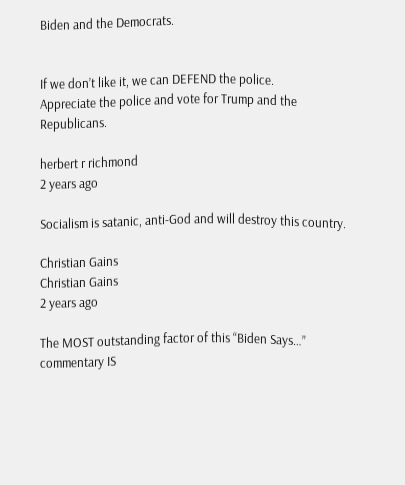Biden and the Democrats.


If we don’t like it, we can DEFEND the police.
Appreciate the police and vote for Trump and the Republicans.

herbert r richmond
2 years ago

Socialism is satanic, anti-God and will destroy this country.

Christian Gains
Christian Gains
2 years ago

The MOST outstanding factor of this “Biden Says…” commentary IS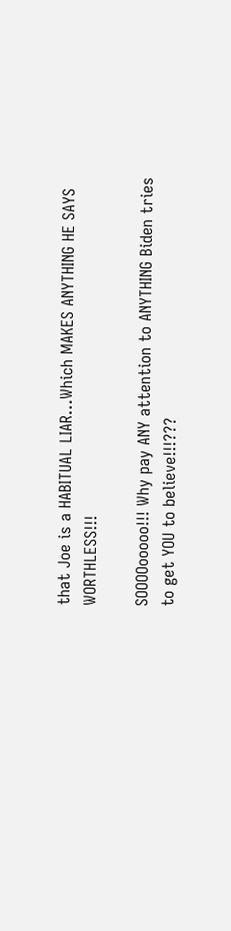that Joe is a HABITUAL LIAR…Which MAKES ANYTHING HE SAYS WORTHLESS!!!

SOOOOooooo!!! Why pay ANY attention to ANYTHING Biden tries to get YOU to believe!!!???